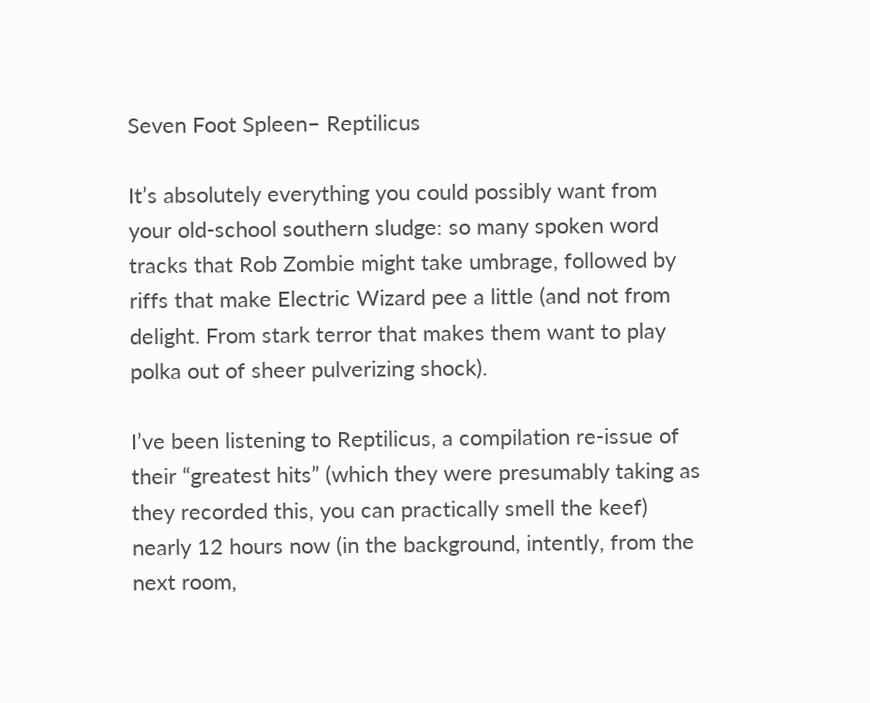Seven Foot Spleen– Reptilicus

It’s absolutely everything you could possibly want from your old-school southern sludge: so many spoken word tracks that Rob Zombie might take umbrage, followed by riffs that make Electric Wizard pee a little (and not from delight. From stark terror that makes them want to play polka out of sheer pulverizing shock).

I’ve been listening to Reptilicus, a compilation re-issue of their “greatest hits” (which they were presumably taking as they recorded this, you can practically smell the keef) nearly 12 hours now (in the background, intently, from the next room,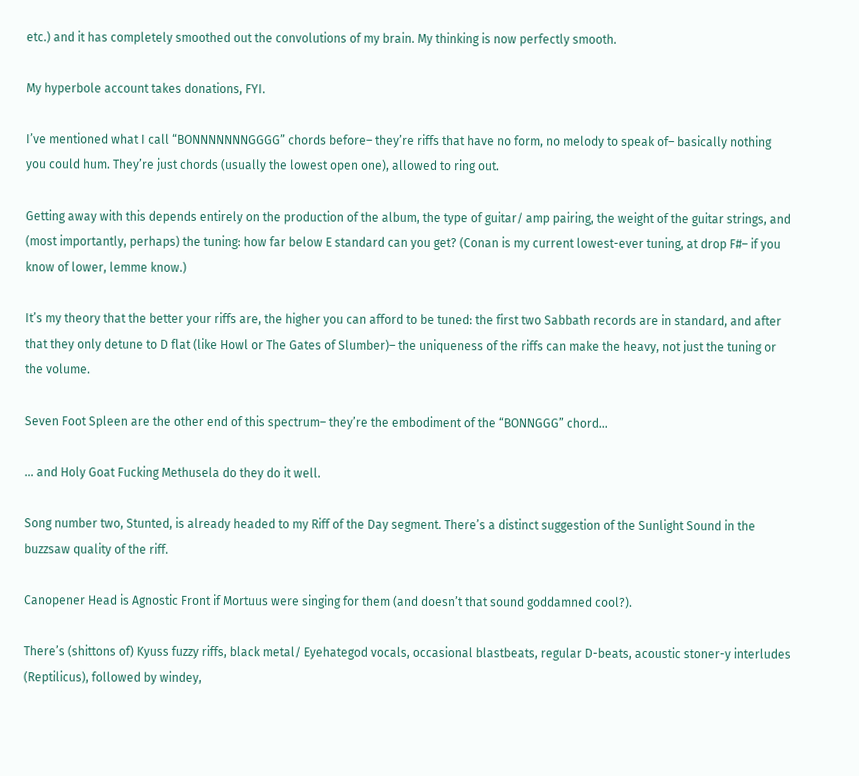etc.) and it has completely smoothed out the convolutions of my brain. My thinking is now perfectly smooth.

My hyperbole account takes donations, FYI.

I’ve mentioned what I call “BONNNNNNNGGGG” chords before– they’re riffs that have no form, no melody to speak of– basically nothing you could hum. They’re just chords (usually the lowest open one), allowed to ring out.

Getting away with this depends entirely on the production of the album, the type of guitar/ amp pairing, the weight of the guitar strings, and (most importantly, perhaps) the tuning: how far below E standard can you get? (Conan is my current lowest-ever tuning, at drop F#– if you know of lower, lemme know.)

It’s my theory that the better your riffs are, the higher you can afford to be tuned: the first two Sabbath records are in standard, and after that they only detune to D flat (like Howl or The Gates of Slumber)– the uniqueness of the riffs can make the heavy, not just the tuning or the volume.

Seven Foot Spleen are the other end of this spectrum– they’re the embodiment of the “BONNGGG” chord…

… and Holy Goat Fucking Methusela do they do it well.

Song number two, Stunted, is already headed to my Riff of the Day segment. There’s a distinct suggestion of the Sunlight Sound in the buzzsaw quality of the riff.

Canopener Head is Agnostic Front if Mortuus were singing for them (and doesn’t that sound goddamned cool?).

There’s (shittons of) Kyuss fuzzy riffs, black metal/ Eyehategod vocals, occasional blastbeats, regular D-beats, acoustic stoner-y interludes (Reptilicus), followed by windey,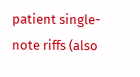patient single-note riffs (also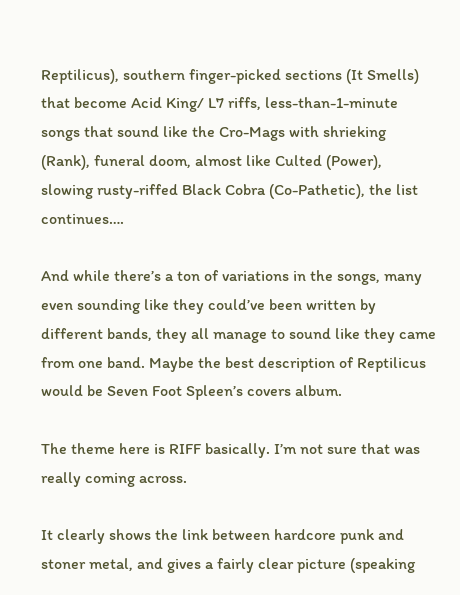Reptilicus), southern finger-picked sections (It Smells) that become Acid King/ L7 riffs, less-than-1-minute songs that sound like the Cro-Mags with shrieking (Rank), funeral doom, almost like Culted (Power), slowing rusty-riffed Black Cobra (Co-Pathetic), the list continues….

And while there’s a ton of variations in the songs, many even sounding like they could’ve been written by different bands, they all manage to sound like they came from one band. Maybe the best description of Reptilicus would be Seven Foot Spleen’s covers album.

The theme here is RIFF basically. I’m not sure that was really coming across.

It clearly shows the link between hardcore punk and stoner metal, and gives a fairly clear picture (speaking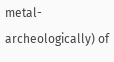metal-archeologically) of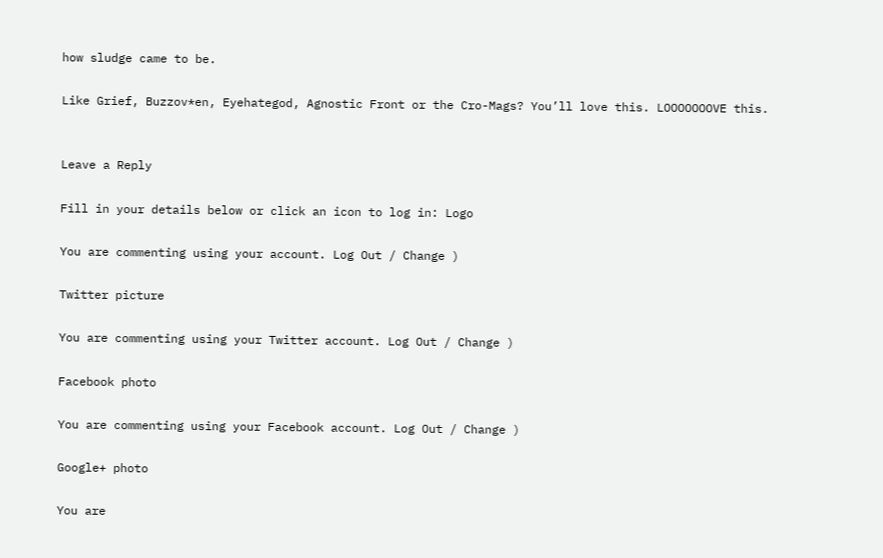how sludge came to be.

Like Grief, Buzzov*en, Eyehategod, Agnostic Front or the Cro-Mags? You’ll love this. LOOOOOOOVE this.


Leave a Reply

Fill in your details below or click an icon to log in: Logo

You are commenting using your account. Log Out / Change )

Twitter picture

You are commenting using your Twitter account. Log Out / Change )

Facebook photo

You are commenting using your Facebook account. Log Out / Change )

Google+ photo

You are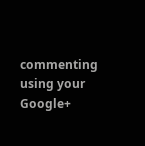commenting using your Google+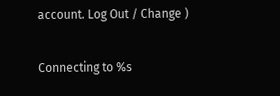account. Log Out / Change )

Connecting to %s